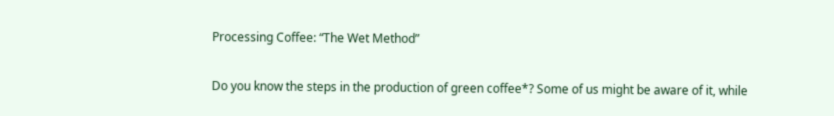Processing Coffee: “The Wet Method”

Do you know the steps in the production of green coffee*? Some of us might be aware of it, while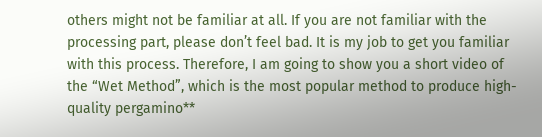others might not be familiar at all. If you are not familiar with the processing part, please don’t feel bad. It is my job to get you familiar with this process. Therefore, I am going to show you a short video of the “Wet Method”, which is the most popular method to produce high-quality pergamino**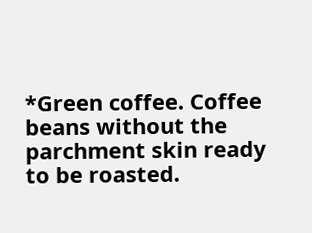*Green coffee. Coffee beans without the parchment skin ready to be roasted.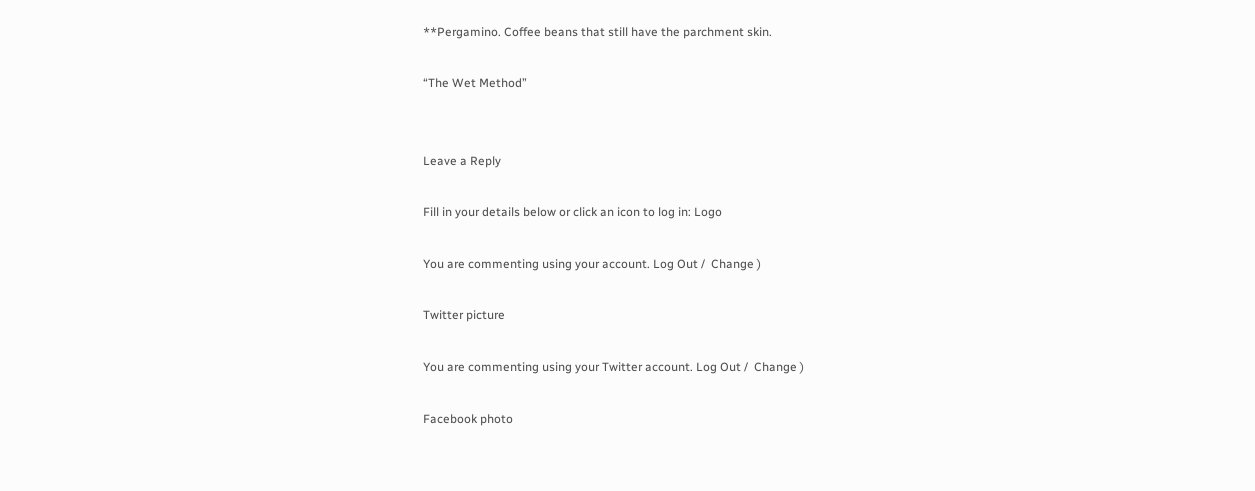**Pergamino. Coffee beans that still have the parchment skin.

“The Wet Method”


Leave a Reply

Fill in your details below or click an icon to log in: Logo

You are commenting using your account. Log Out /  Change )

Twitter picture

You are commenting using your Twitter account. Log Out /  Change )

Facebook photo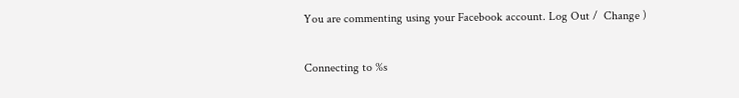You are commenting using your Facebook account. Log Out /  Change )

Connecting to %s